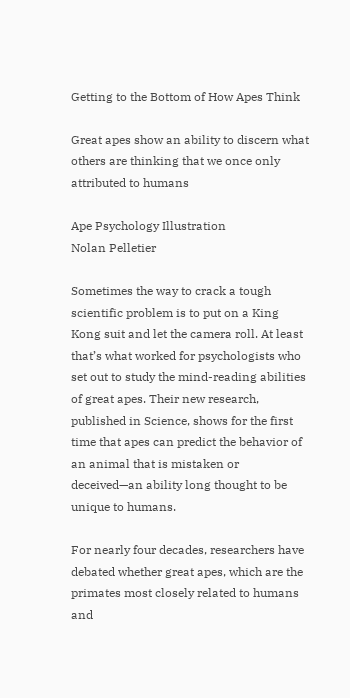Getting to the Bottom of How Apes Think

Great apes show an ability to discern what others are thinking that we once only attributed to humans

Ape Psychology Illustration
Nolan Pelletier

Sometimes the way to crack a tough scientific problem is to put on a King Kong suit and let the camera roll. At least that’s what worked for psychologists who set out to study the mind-reading abilities of great apes. Their new research, published in Science, shows for the first time that apes can predict the behavior of an animal that is mistaken or deceived—an ability long thought to be unique to humans.

For nearly four decades, researchers have debated whether great apes, which are the primates most closely related to humans and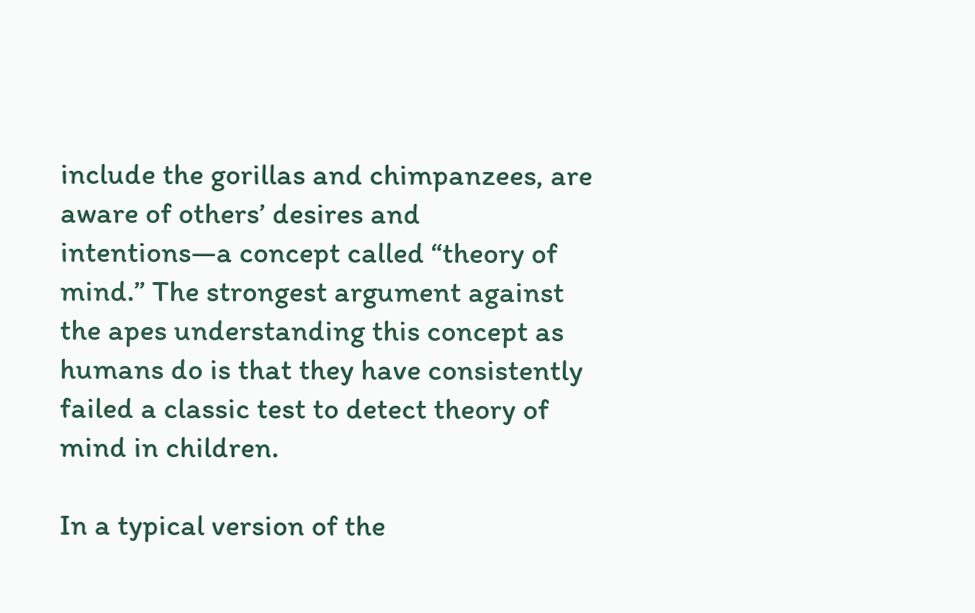include the gorillas and chimpanzees, are aware of others’ desires and intentions—a concept called “theory of mind.” The strongest argument against the apes understanding this concept as humans do is that they have consistently failed a classic test to detect theory of mind in children.

In a typical version of the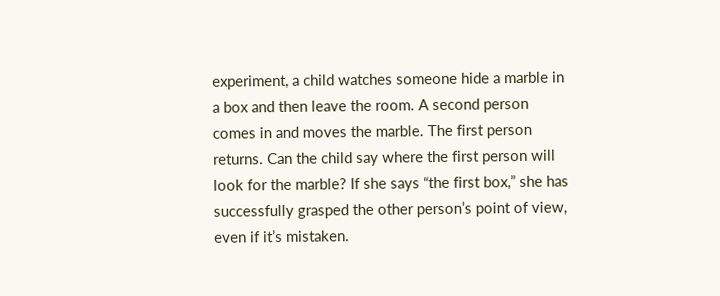experiment, a child watches someone hide a marble in a box and then leave the room. A second person comes in and moves the marble. The first person returns. Can the child say where the first person will look for the marble? If she says “the first box,” she has successfully grasped the other person’s point of view, even if it’s mistaken.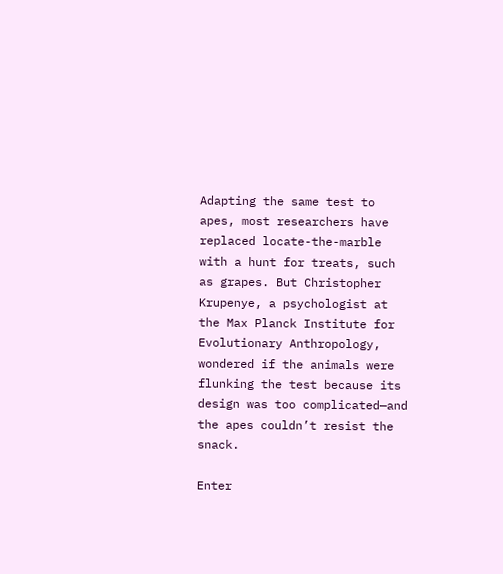Adapting the same test to apes, most researchers have replaced locate-the-marble with a hunt for treats, such as grapes. But Christopher Krupenye, a psychologist at the Max Planck Institute for Evolutionary Anthropology, wondered if the animals were flunking the test because its design was too complicated—and the apes couldn’t resist the snack.

Enter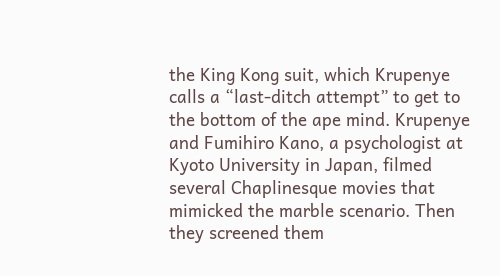the King Kong suit, which Krupenye calls a “last-ditch attempt” to get to the bottom of the ape mind. Krupenye and Fumihiro Kano, a psychologist at Kyoto University in Japan, filmed several Chaplinesque movies that mimicked the marble scenario. Then they screened them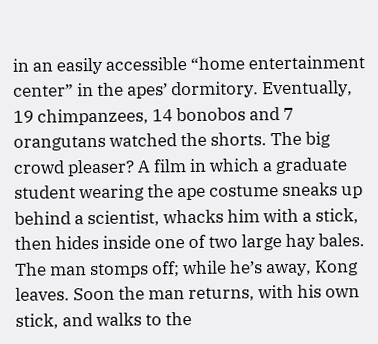in an easily accessible “home entertainment center” in the apes’ dormitory. Eventually, 19 chimpanzees, 14 bonobos and 7 orangutans watched the shorts. The big crowd pleaser? A film in which a graduate student wearing the ape costume sneaks up behind a scientist, whacks him with a stick, then hides inside one of two large hay bales. The man stomps off; while he’s away, Kong leaves. Soon the man returns, with his own stick, and walks to the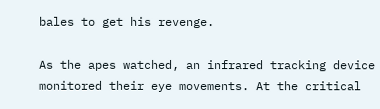bales to get his revenge.

As the apes watched, an infrared tracking device monitored their eye movements. At the critical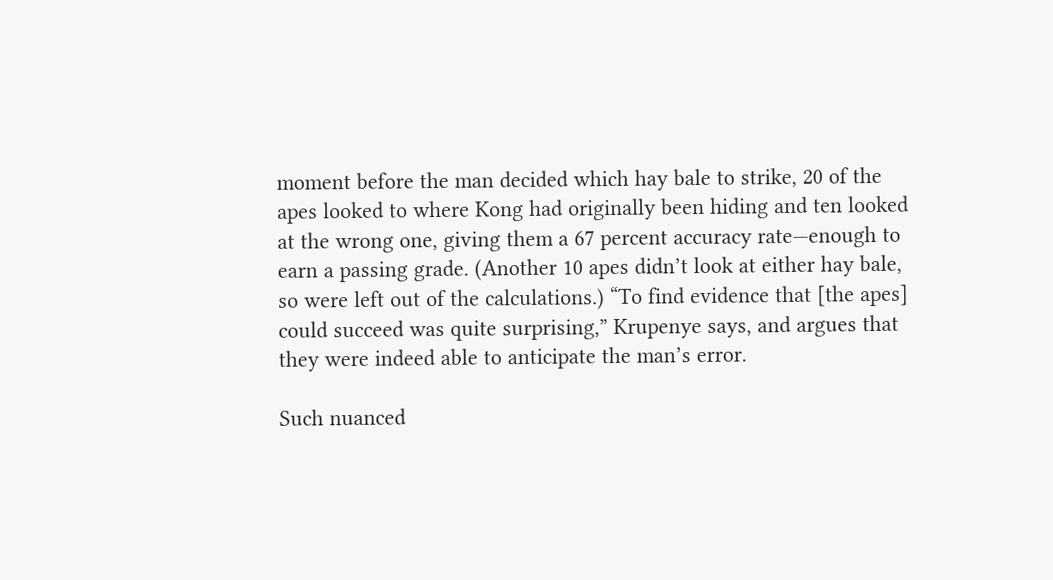moment before the man decided which hay bale to strike, 20 of the apes looked to where Kong had originally been hiding and ten looked at the wrong one, giving them a 67 percent accuracy rate—enough to earn a passing grade. (Another 10 apes didn’t look at either hay bale, so were left out of the calculations.) “To find evidence that [the apes] could succeed was quite surprising,” Krupenye says, and argues that they were indeed able to anticipate the man’s error.

Such nuanced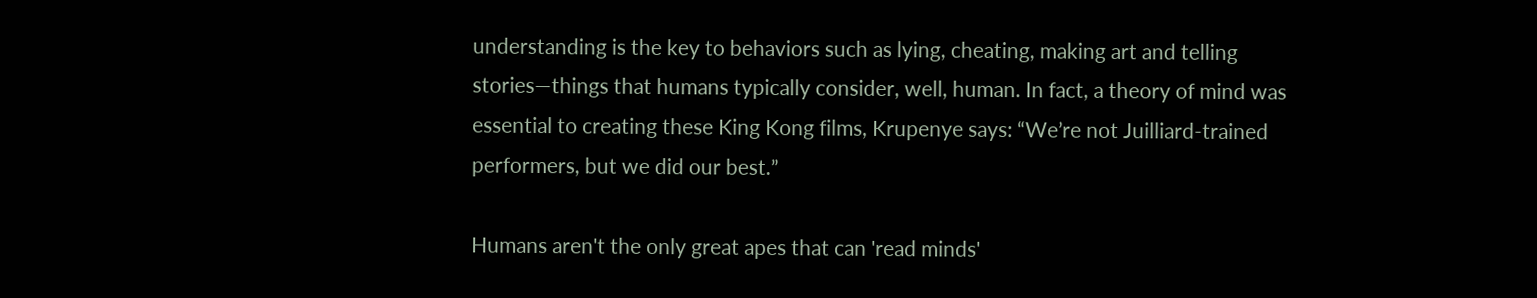understanding is the key to behaviors such as lying, cheating, making art and telling stories—things that humans typically consider, well, human. In fact, a theory of mind was essential to creating these King Kong films, Krupenye says: “We’re not Juilliard-trained performers, but we did our best.”

Humans aren't the only great apes that can 'read minds'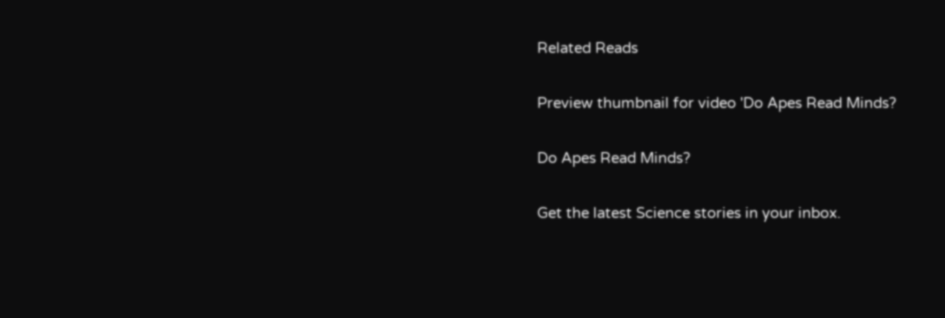Related Reads

Preview thumbnail for video 'Do Apes Read Minds?

Do Apes Read Minds?

Get the latest Science stories in your inbox.